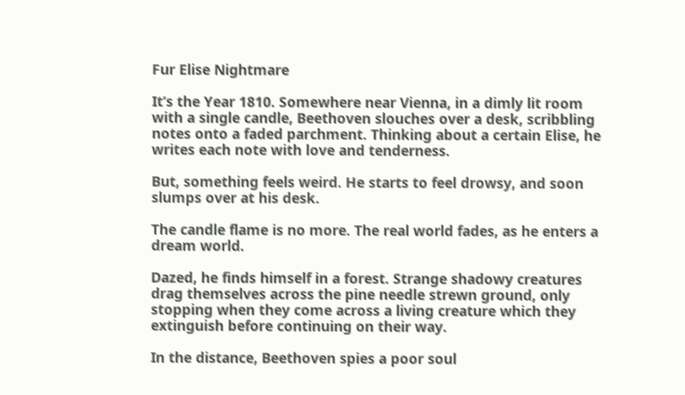Fur Elise Nightmare

It’s the Year 1810. Somewhere near Vienna, in a dimly lit room with a single candle, Beethoven slouches over a desk, scribbling notes onto a faded parchment. Thinking about a certain Elise, he writes each note with love and tenderness.

But, something feels weird. He starts to feel drowsy, and soon slumps over at his desk.

The candle flame is no more. The real world fades, as he enters a dream world.

Dazed, he finds himself in a forest. Strange shadowy creatures drag themselves across the pine needle strewn ground, only stopping when they come across a living creature which they extinguish before continuing on their way.

In the distance, Beethoven spies a poor soul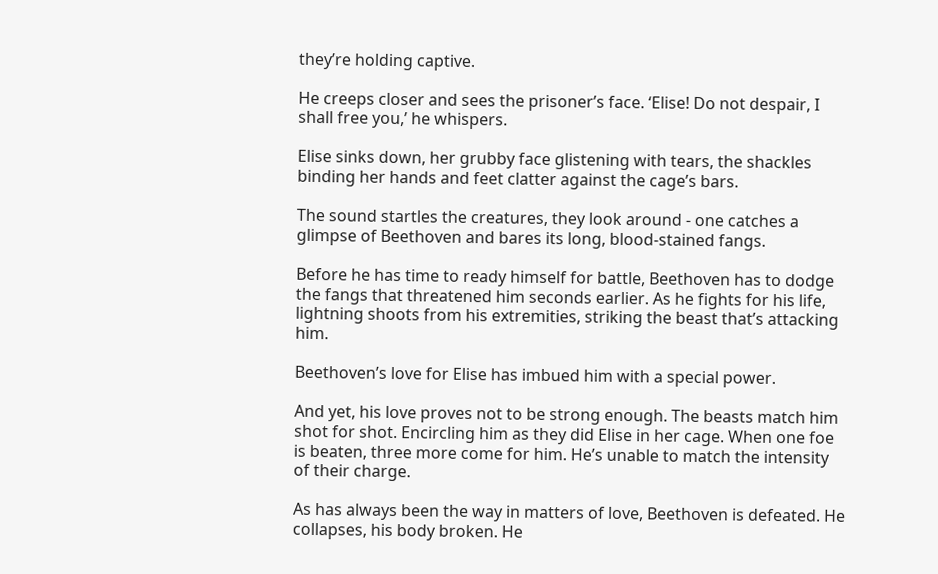they’re holding captive.

He creeps closer and sees the prisoner’s face. ‘Elise! Do not despair, I shall free you,’ he whispers.

Elise sinks down, her grubby face glistening with tears, the shackles binding her hands and feet clatter against the cage’s bars.

The sound startles the creatures, they look around - one catches a glimpse of Beethoven and bares its long, blood-stained fangs.

Before he has time to ready himself for battle, Beethoven has to dodge the fangs that threatened him seconds earlier. As he fights for his life, lightning shoots from his extremities, striking the beast that’s attacking him.

Beethoven’s love for Elise has imbued him with a special power.

And yet, his love proves not to be strong enough. The beasts match him shot for shot. Encircling him as they did Elise in her cage. When one foe is beaten, three more come for him. He’s unable to match the intensity of their charge.

As has always been the way in matters of love, Beethoven is defeated. He collapses, his body broken. He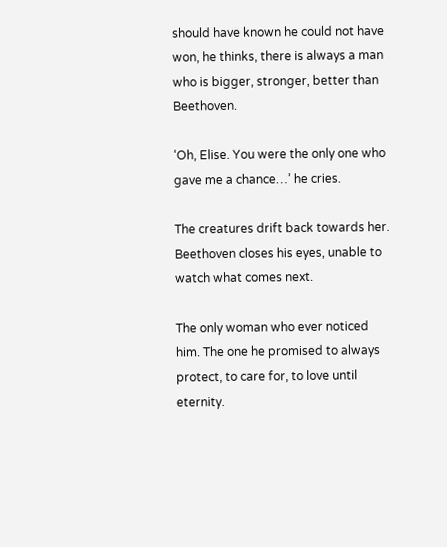should have known he could not have won, he thinks, there is always a man who is bigger, stronger, better than Beethoven.

‘Oh, Elise. You were the only one who gave me a chance…’ he cries.

The creatures drift back towards her. Beethoven closes his eyes, unable to watch what comes next.

The only woman who ever noticed him. The one he promised to always protect, to care for, to love until eternity.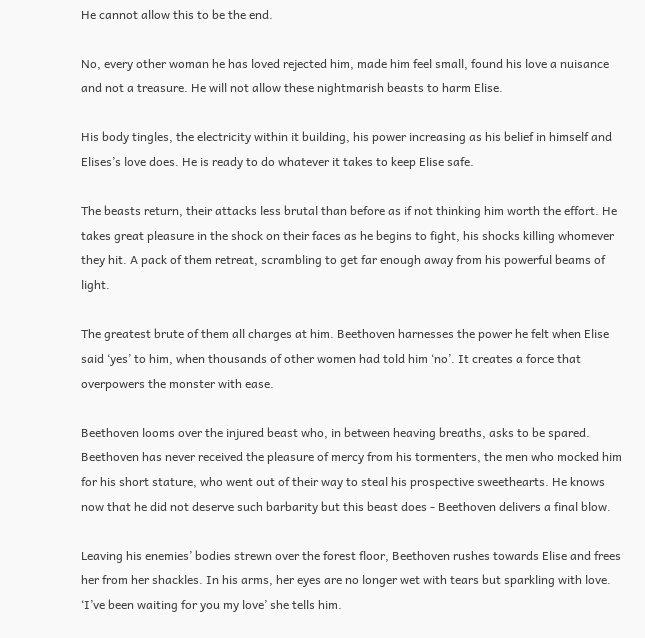He cannot allow this to be the end.

No, every other woman he has loved rejected him, made him feel small, found his love a nuisance and not a treasure. He will not allow these nightmarish beasts to harm Elise.

His body tingles, the electricity within it building, his power increasing as his belief in himself and Elises’s love does. He is ready to do whatever it takes to keep Elise safe.

The beasts return, their attacks less brutal than before as if not thinking him worth the effort. He takes great pleasure in the shock on their faces as he begins to fight, his shocks killing whomever they hit. A pack of them retreat, scrambling to get far enough away from his powerful beams of light.

The greatest brute of them all charges at him. Beethoven harnesses the power he felt when Elise said ‘yes’ to him, when thousands of other women had told him ‘no’. It creates a force that overpowers the monster with ease.

Beethoven looms over the injured beast who, in between heaving breaths, asks to be spared. Beethoven has never received the pleasure of mercy from his tormenters, the men who mocked him for his short stature, who went out of their way to steal his prospective sweethearts. He knows now that he did not deserve such barbarity but this beast does - Beethoven delivers a final blow.

Leaving his enemies’ bodies strewn over the forest floor, Beethoven rushes towards Elise and frees her from her shackles. In his arms, her eyes are no longer wet with tears but sparkling with love. ‘I’ve been waiting for you my love’ she tells him.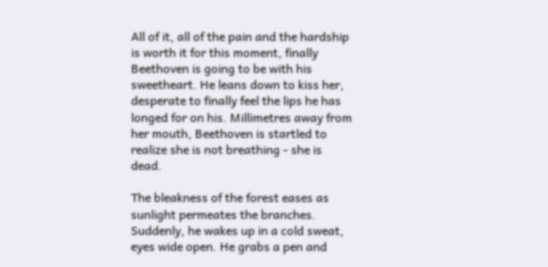All of it, all of the pain and the hardship is worth it for this moment, finally Beethoven is going to be with his sweetheart. He leans down to kiss her, desperate to finally feel the lips he has longed for on his. Millimetres away from her mouth, Beethoven is startled to realize she is not breathing - she is dead.

The bleakness of the forest eases as sunlight permeates the branches. Suddenly, he wakes up in a cold sweat, eyes wide open. He grabs a pen and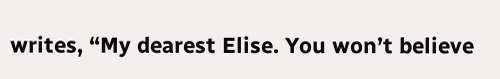writes, “My dearest Elise. You won’t believe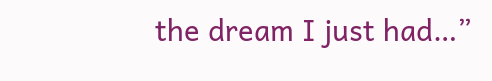the dream I just had…”